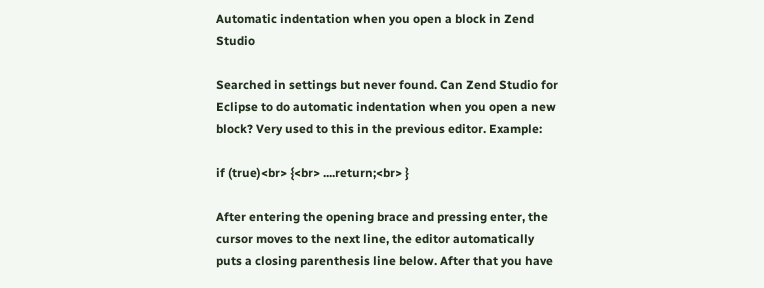Automatic indentation when you open a block in Zend Studio

Searched in settings but never found. Can Zend Studio for Eclipse to do automatic indentation when you open a new block? Very used to this in the previous editor. Example:

if (true)<br> {<br> ....return;<br> }

After entering the opening brace and pressing enter, the cursor moves to the next line, the editor automatically puts a closing parenthesis line below. After that you have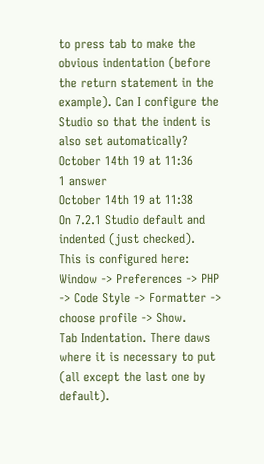to press tab to make the obvious indentation (before the return statement in the example). Can I configure the Studio so that the indent is also set automatically?
October 14th 19 at 11:36
1 answer
October 14th 19 at 11:38
On 7.2.1 Studio default and indented (just checked).
This is configured here:
Window -> Preferences -> PHP -> Code Style -> Formatter -> choose profile -> Show.
Tab Indentation. There daws where it is necessary to put (all except the last one by default).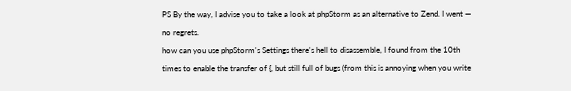PS By the way, I advise you to take a look at phpStorm as an alternative to Zend. I went — no regrets.
how can you use phpStorm's Settings there's hell to disassemble, I found from the 10th times to enable the transfer of {, but still full of bugs (from this is annoying when you write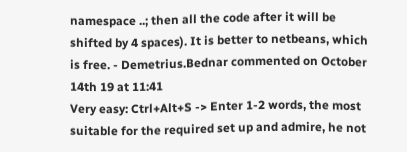namespace ..; then all the code after it will be shifted by 4 spaces). It is better to netbeans, which is free. - Demetrius.Bednar commented on October 14th 19 at 11:41
Very easy: Ctrl+Alt+S -> Enter 1-2 words, the most suitable for the required set up and admire, he not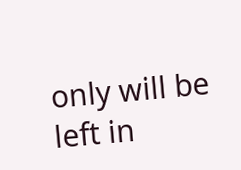only will be left in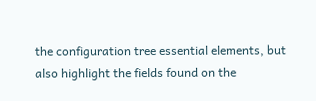the configuration tree essential elements, but also highlight the fields found on the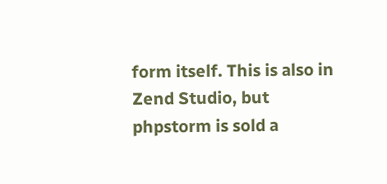form itself. This is also in Zend Studio, but phpstorm is sold a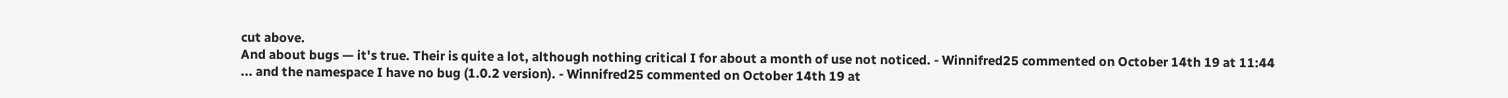cut above.
And about bugs — it's true. Their is quite a lot, although nothing critical I for about a month of use not noticed. - Winnifred25 commented on October 14th 19 at 11:44
... and the namespace I have no bug (1.0.2 version). - Winnifred25 commented on October 14th 19 at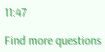11:47

Find more questions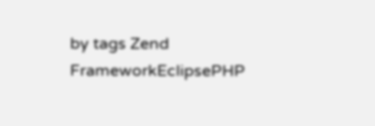by tags Zend FrameworkEclipsePHP